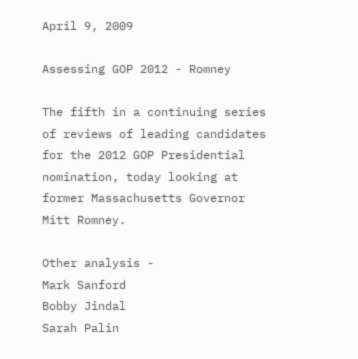April 9, 2009

Assessing GOP 2012 - Romney

The fifth in a continuing series of reviews of leading candidates for the 2012 GOP Presidential nomination, today looking at former Massachusetts Governor Mitt Romney.

Other analysis -
Mark Sanford
Bobby Jindal
Sarah Palin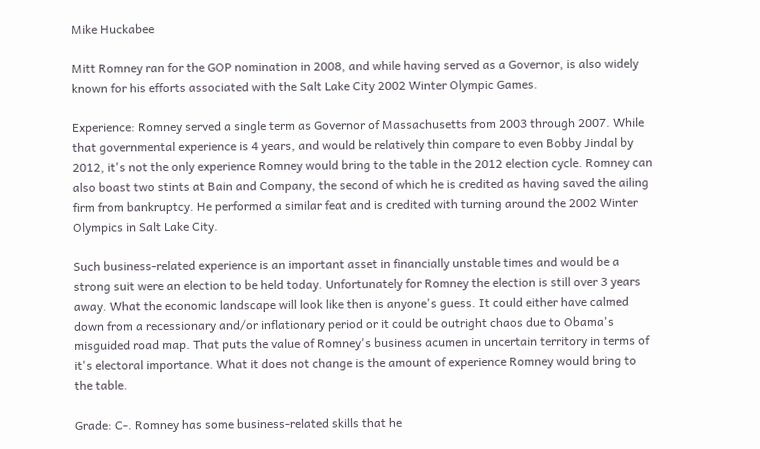Mike Huckabee

Mitt Romney ran for the GOP nomination in 2008, and while having served as a Governor, is also widely known for his efforts associated with the Salt Lake City 2002 Winter Olympic Games.

Experience: Romney served a single term as Governor of Massachusetts from 2003 through 2007. While that governmental experience is 4 years, and would be relatively thin compare to even Bobby Jindal by 2012, it's not the only experience Romney would bring to the table in the 2012 election cycle. Romney can also boast two stints at Bain and Company, the second of which he is credited as having saved the ailing firm from bankruptcy. He performed a similar feat and is credited with turning around the 2002 Winter Olympics in Salt Lake City.

Such business-related experience is an important asset in financially unstable times and would be a strong suit were an election to be held today. Unfortunately for Romney the election is still over 3 years away. What the economic landscape will look like then is anyone's guess. It could either have calmed down from a recessionary and/or inflationary period or it could be outright chaos due to Obama's misguided road map. That puts the value of Romney's business acumen in uncertain territory in terms of it's electoral importance. What it does not change is the amount of experience Romney would bring to the table.

Grade: C-. Romney has some business-related skills that he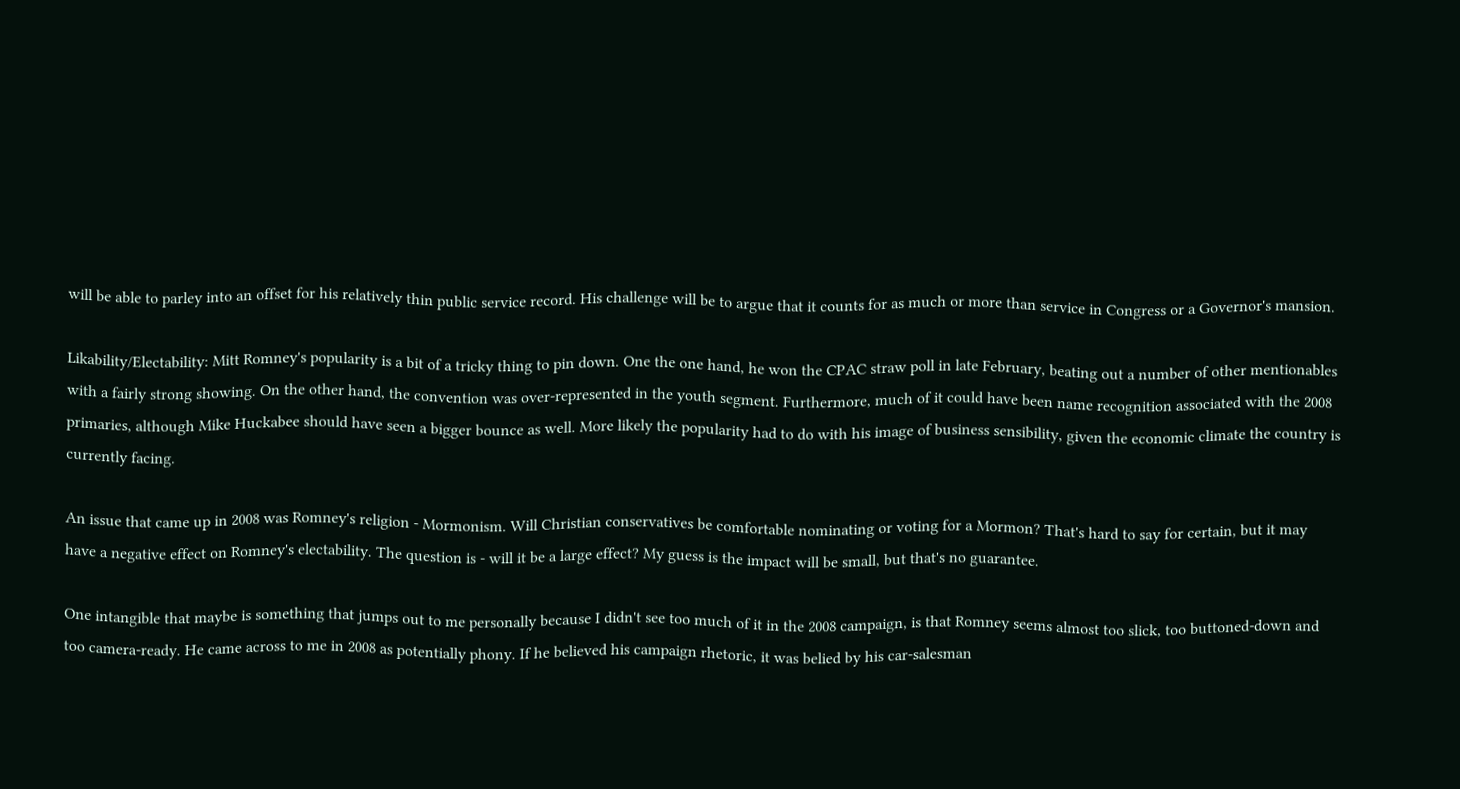will be able to parley into an offset for his relatively thin public service record. His challenge will be to argue that it counts for as much or more than service in Congress or a Governor's mansion.

Likability/Electability: Mitt Romney's popularity is a bit of a tricky thing to pin down. One the one hand, he won the CPAC straw poll in late February, beating out a number of other mentionables with a fairly strong showing. On the other hand, the convention was over-represented in the youth segment. Furthermore, much of it could have been name recognition associated with the 2008 primaries, although Mike Huckabee should have seen a bigger bounce as well. More likely the popularity had to do with his image of business sensibility, given the economic climate the country is currently facing.

An issue that came up in 2008 was Romney's religion - Mormonism. Will Christian conservatives be comfortable nominating or voting for a Mormon? That's hard to say for certain, but it may have a negative effect on Romney's electability. The question is - will it be a large effect? My guess is the impact will be small, but that's no guarantee.

One intangible that maybe is something that jumps out to me personally because I didn't see too much of it in the 2008 campaign, is that Romney seems almost too slick, too buttoned-down and too camera-ready. He came across to me in 2008 as potentially phony. If he believed his campaign rhetoric, it was belied by his car-salesman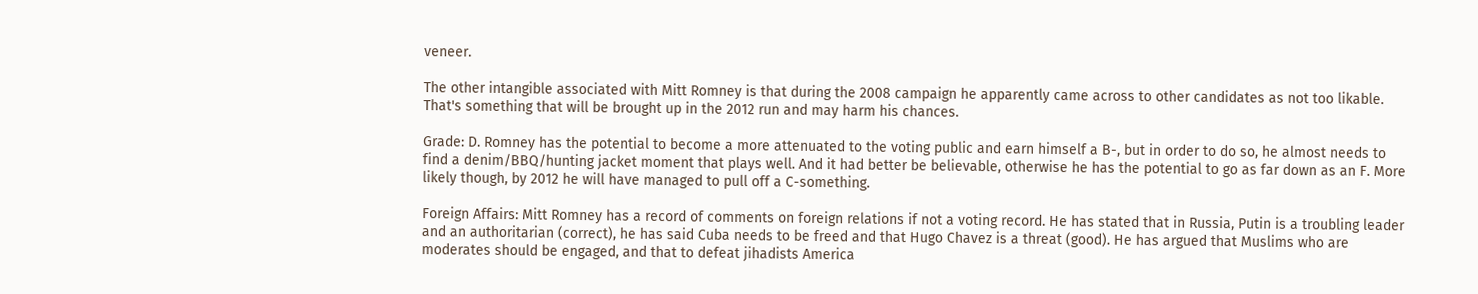veneer.

The other intangible associated with Mitt Romney is that during the 2008 campaign he apparently came across to other candidates as not too likable. That's something that will be brought up in the 2012 run and may harm his chances.

Grade: D. Romney has the potential to become a more attenuated to the voting public and earn himself a B-, but in order to do so, he almost needs to find a denim/BBQ/hunting jacket moment that plays well. And it had better be believable, otherwise he has the potential to go as far down as an F. More likely though, by 2012 he will have managed to pull off a C-something.

Foreign Affairs: Mitt Romney has a record of comments on foreign relations if not a voting record. He has stated that in Russia, Putin is a troubling leader and an authoritarian (correct), he has said Cuba needs to be freed and that Hugo Chavez is a threat (good). He has argued that Muslims who are moderates should be engaged, and that to defeat jihadists America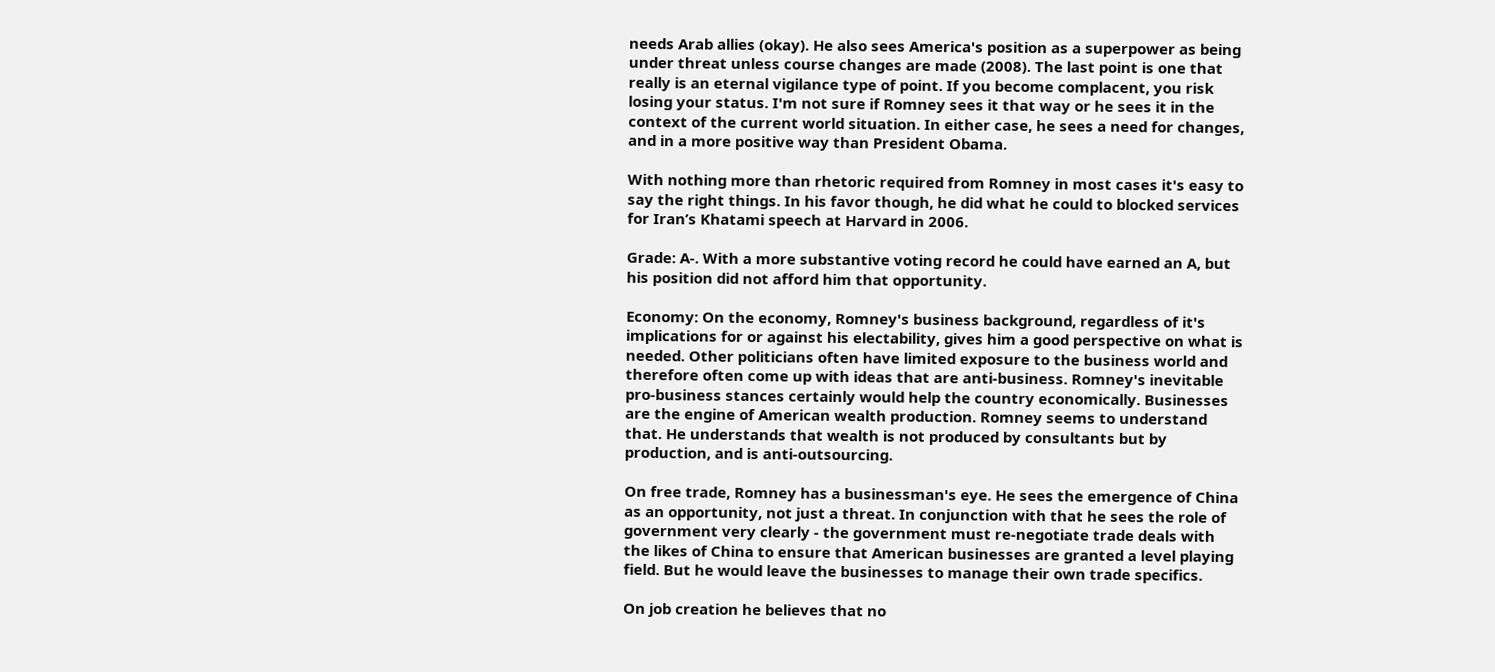needs Arab allies (okay). He also sees America's position as a superpower as being under threat unless course changes are made (2008). The last point is one that really is an eternal vigilance type of point. If you become complacent, you risk losing your status. I'm not sure if Romney sees it that way or he sees it in the context of the current world situation. In either case, he sees a need for changes, and in a more positive way than President Obama.

With nothing more than rhetoric required from Romney in most cases it's easy to say the right things. In his favor though, he did what he could to blocked services for Iran’s Khatami speech at Harvard in 2006.

Grade: A-. With a more substantive voting record he could have earned an A, but his position did not afford him that opportunity.

Economy: On the economy, Romney's business background, regardless of it's implications for or against his electability, gives him a good perspective on what is needed. Other politicians often have limited exposure to the business world and therefore often come up with ideas that are anti-business. Romney's inevitable pro-business stances certainly would help the country economically. Businesses are the engine of American wealth production. Romney seems to understand that. He understands that wealth is not produced by consultants but by production, and is anti-outsourcing.

On free trade, Romney has a businessman's eye. He sees the emergence of China as an opportunity, not just a threat. In conjunction with that he sees the role of government very clearly - the government must re-negotiate trade deals with the likes of China to ensure that American businesses are granted a level playing field. But he would leave the businesses to manage their own trade specifics.

On job creation he believes that no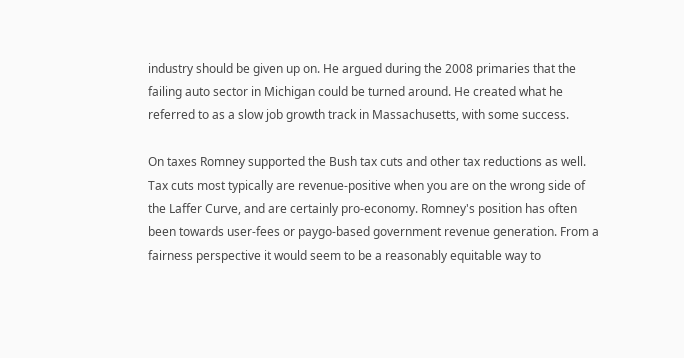industry should be given up on. He argued during the 2008 primaries that the failing auto sector in Michigan could be turned around. He created what he referred to as a slow job growth track in Massachusetts, with some success.

On taxes Romney supported the Bush tax cuts and other tax reductions as well. Tax cuts most typically are revenue-positive when you are on the wrong side of the Laffer Curve, and are certainly pro-economy. Romney's position has often been towards user-fees or paygo-based government revenue generation. From a fairness perspective it would seem to be a reasonably equitable way to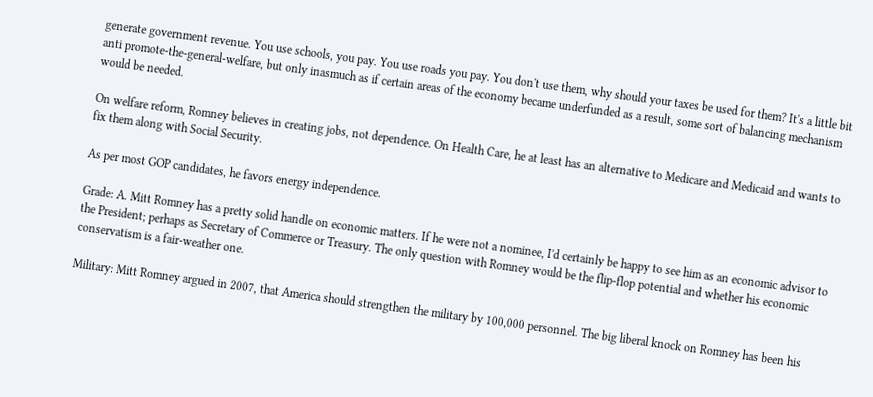generate government revenue. You use schools, you pay. You use roads you pay. You don't use them, why should your taxes be used for them? It's a little bit anti promote-the-general-welfare, but only inasmuch as if certain areas of the economy became underfunded as a result, some sort of balancing mechanism would be needed.

On welfare reform, Romney believes in creating jobs, not dependence. On Health Care, he at least has an alternative to Medicare and Medicaid and wants to fix them along with Social Security.

As per most GOP candidates, he favors energy independence.

Grade: A. Mitt Romney has a pretty solid handle on economic matters. If he were not a nominee, I'd certainly be happy to see him as an economic advisor to the President; perhaps as Secretary of Commerce or Treasury. The only question with Romney would be the flip-flop potential and whether his economic conservatism is a fair-weather one.

Military: Mitt Romney argued in 2007, that America should strengthen the military by 100,000 personnel. The big liberal knock on Romney has been his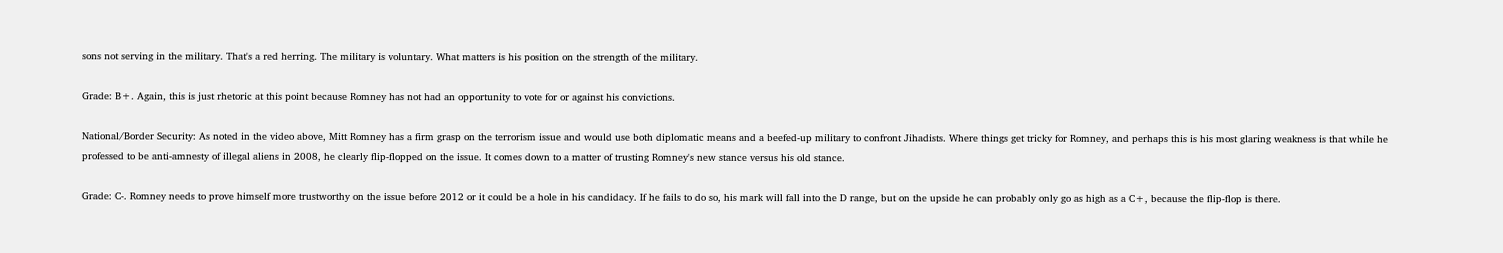sons not serving in the military. That's a red herring. The military is voluntary. What matters is his position on the strength of the military.

Grade: B+. Again, this is just rhetoric at this point because Romney has not had an opportunity to vote for or against his convictions.

National/Border Security: As noted in the video above, Mitt Romney has a firm grasp on the terrorism issue and would use both diplomatic means and a beefed-up military to confront Jihadists. Where things get tricky for Romney, and perhaps this is his most glaring weakness is that while he professed to be anti-amnesty of illegal aliens in 2008, he clearly flip-flopped on the issue. It comes down to a matter of trusting Romney's new stance versus his old stance.

Grade: C-. Romney needs to prove himself more trustworthy on the issue before 2012 or it could be a hole in his candidacy. If he fails to do so, his mark will fall into the D range, but on the upside he can probably only go as high as a C+, because the flip-flop is there.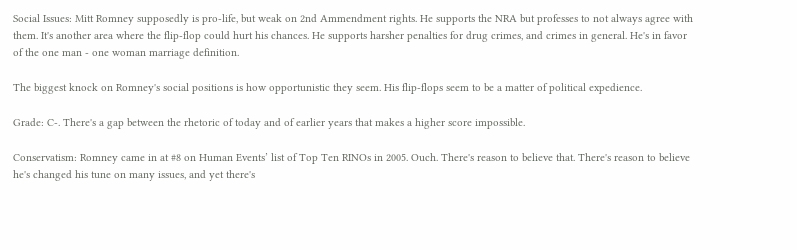Social Issues: Mitt Romney supposedly is pro-life, but weak on 2nd Ammendment rights. He supports the NRA but professes to not always agree with them. It's another area where the flip-flop could hurt his chances. He supports harsher penalties for drug crimes, and crimes in general. He's in favor of the one man - one woman marriage definition.

The biggest knock on Romney's social positions is how opportunistic they seem. His flip-flops seem to be a matter of political expedience.

Grade: C-. There's a gap between the rhetoric of today and of earlier years that makes a higher score impossible.

Conservatism: Romney came in at #8 on Human Events’ list of Top Ten RINOs in 2005. Ouch. There's reason to believe that. There's reason to believe he's changed his tune on many issues, and yet there's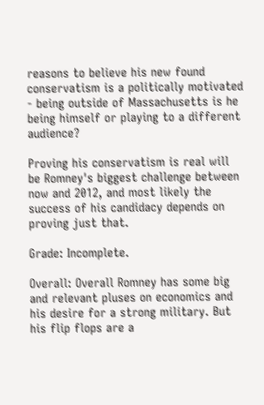reasons to believe his new found conservatism is a politically motivated - being outside of Massachusetts is he being himself or playing to a different audience?

Proving his conservatism is real will be Romney's biggest challenge between now and 2012, and most likely the success of his candidacy depends on proving just that.

Grade: Incomplete.

Overall: Overall Romney has some big and relevant pluses on economics and his desire for a strong military. But his flip flops are a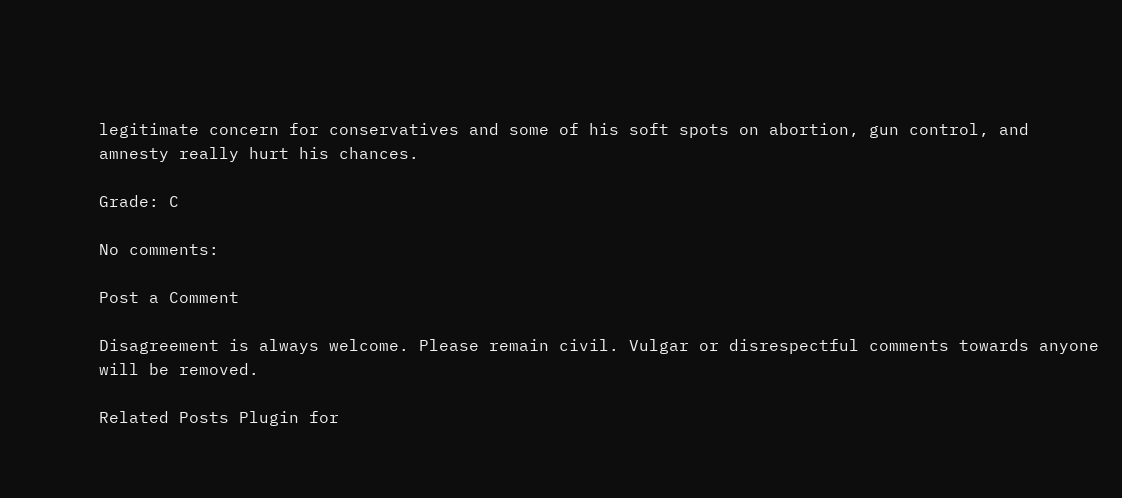legitimate concern for conservatives and some of his soft spots on abortion, gun control, and amnesty really hurt his chances.

Grade: C

No comments:

Post a Comment

Disagreement is always welcome. Please remain civil. Vulgar or disrespectful comments towards anyone will be removed.

Related Posts Plugin for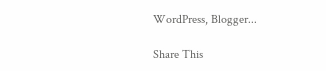WordPress, Blogger...

Share This